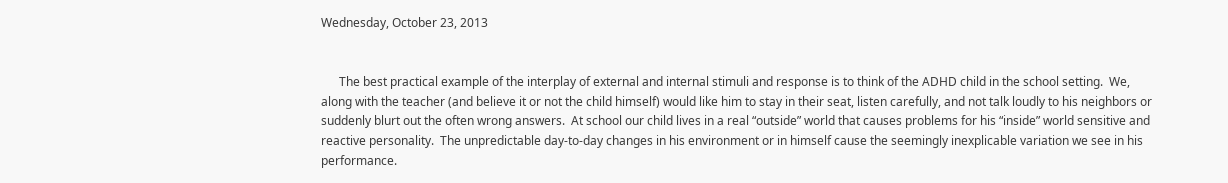Wednesday, October 23, 2013


      The best practical example of the interplay of external and internal stimuli and response is to think of the ADHD child in the school setting.  We, along with the teacher (and believe it or not the child himself) would like him to stay in their seat, listen carefully, and not talk loudly to his neighbors or suddenly blurt out the often wrong answers.  At school our child lives in a real “outside” world that causes problems for his “inside” world sensitive and reactive personality.  The unpredictable day-to-day changes in his environment or in himself cause the seemingly inexplicable variation we see in his performance.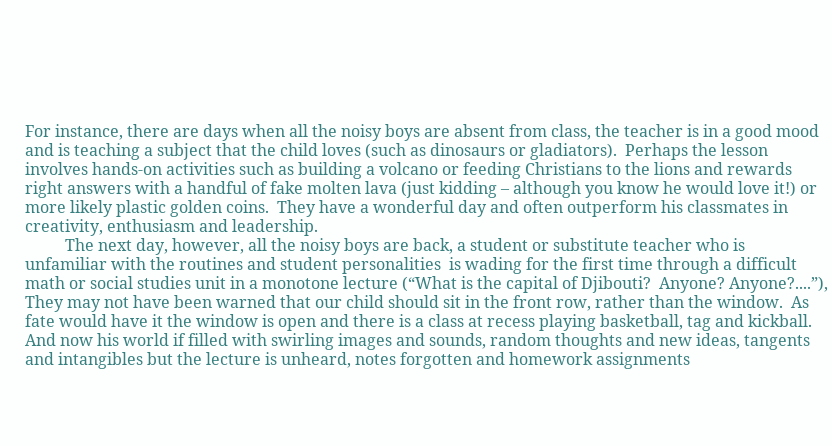For instance, there are days when all the noisy boys are absent from class, the teacher is in a good mood and is teaching a subject that the child loves (such as dinosaurs or gladiators).  Perhaps the lesson involves hands-on activities such as building a volcano or feeding Christians to the lions and rewards right answers with a handful of fake molten lava (just kidding – although you know he would love it!) or more likely plastic golden coins.  They have a wonderful day and often outperform his classmates in creativity, enthusiasm and leadership.
          The next day, however, all the noisy boys are back, a student or substitute teacher who is unfamiliar with the routines and student personalities  is wading for the first time through a difficult math or social studies unit in a monotone lecture (“What is the capital of Djibouti?  Anyone? Anyone?....”), They may not have been warned that our child should sit in the front row, rather than the window.  As fate would have it the window is open and there is a class at recess playing basketball, tag and kickball. And now his world if filled with swirling images and sounds, random thoughts and new ideas, tangents and intangibles but the lecture is unheard, notes forgotten and homework assignments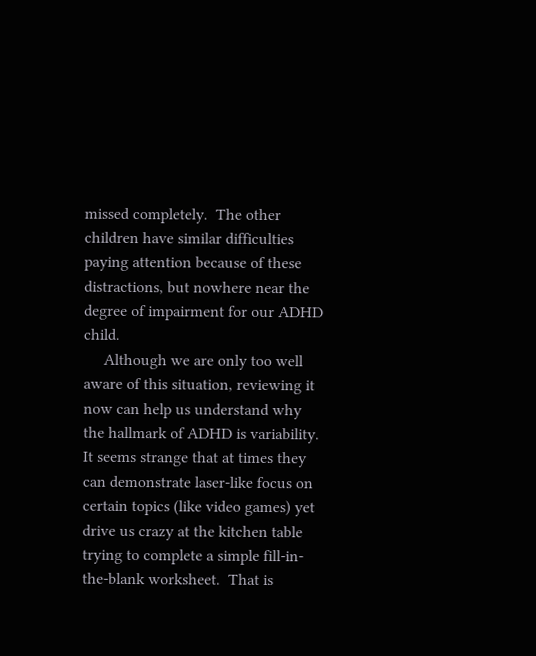missed completely.  The other children have similar difficulties paying attention because of these distractions, but nowhere near the degree of impairment for our ADHD child.
     Although we are only too well aware of this situation, reviewing it now can help us understand why the hallmark of ADHD is variability. It seems strange that at times they can demonstrate laser-like focus on certain topics (like video games) yet drive us crazy at the kitchen table trying to complete a simple fill-in-the-blank worksheet.  That is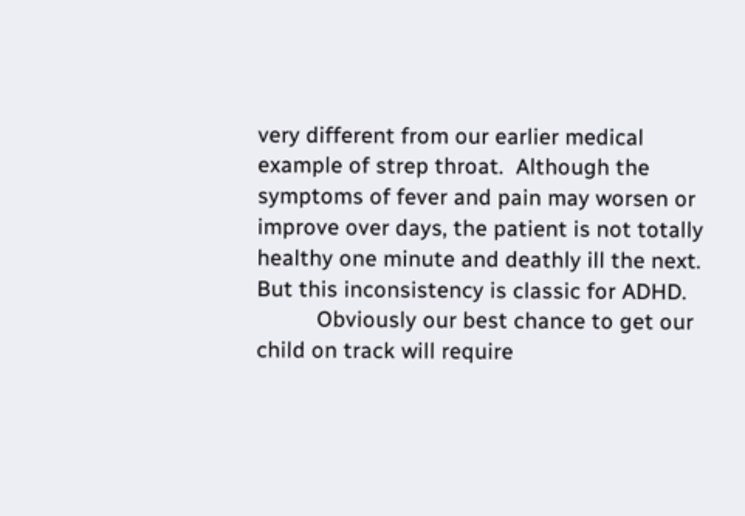very different from our earlier medical example of strep throat.  Although the symptoms of fever and pain may worsen or improve over days, the patient is not totally healthy one minute and deathly ill the next.  But this inconsistency is classic for ADHD.
          Obviously our best chance to get our child on track will require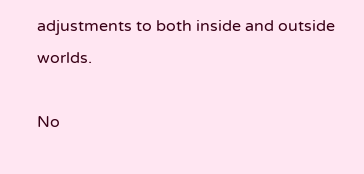adjustments to both inside and outside worlds.

No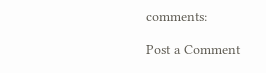comments:

Post a Comment